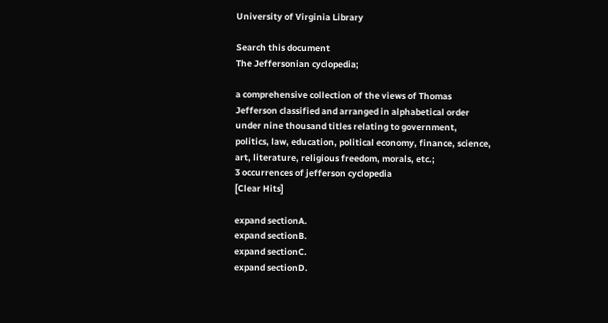University of Virginia Library

Search this document
The Jeffersonian cyclopedia;

a comprehensive collection of the views of Thomas Jefferson classified and arranged in alphabetical order under nine thousand titles relating to government, politics, law, education, political economy, finance, science, art, literature, religious freedom, morals, etc.;
3 occurrences of jefferson cyclopedia
[Clear Hits]

expand sectionA.
expand sectionB.
expand sectionC.
expand sectionD.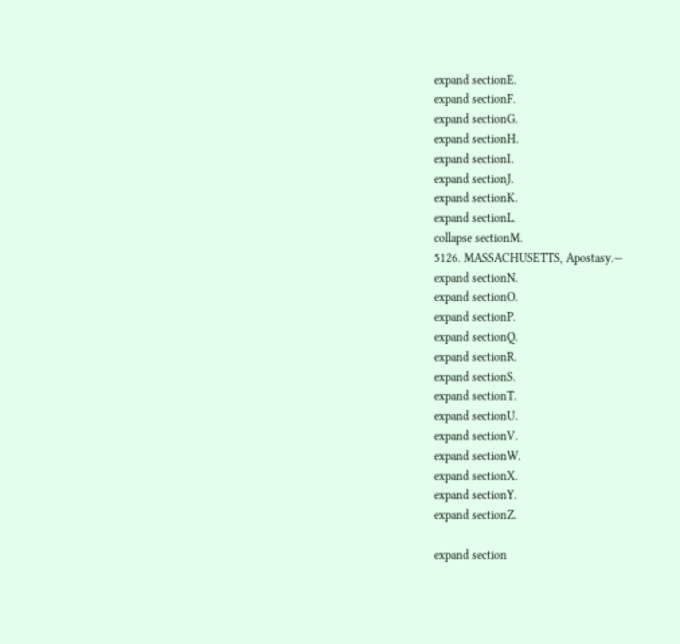expand sectionE.
expand sectionF.
expand sectionG.
expand sectionH.
expand sectionI.
expand sectionJ.
expand sectionK.
expand sectionL.
collapse sectionM.
5126. MASSACHUSETTS, Apostasy.—
expand sectionN.
expand sectionO.
expand sectionP.
expand sectionQ.
expand sectionR.
expand sectionS.
expand sectionT.
expand sectionU.
expand sectionV.
expand sectionW.
expand sectionX.
expand sectionY.
expand sectionZ.

expand section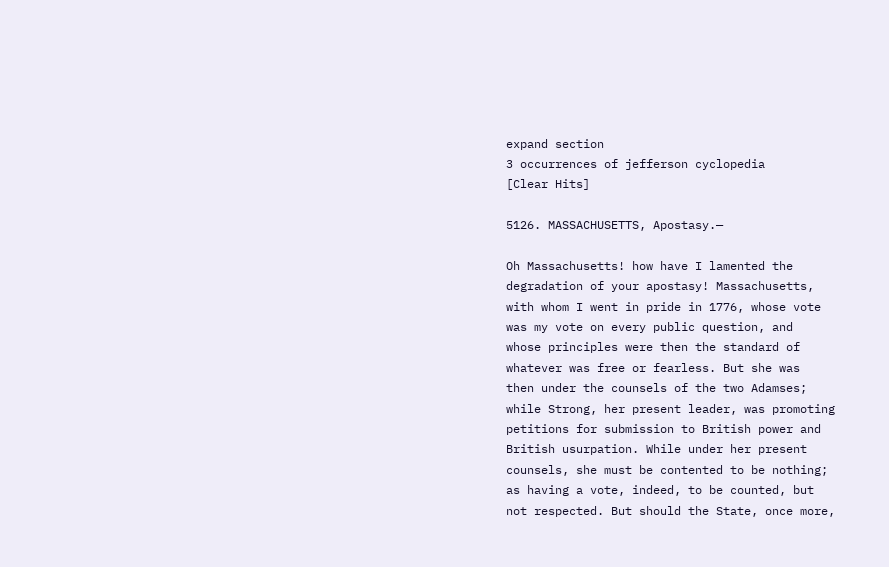expand section
3 occurrences of jefferson cyclopedia
[Clear Hits]

5126. MASSACHUSETTS, Apostasy.—

Oh Massachusetts! how have I lamented the
degradation of your apostasy! Massachusetts,
with whom I went in pride in 1776, whose vote
was my vote on every public question, and
whose principles were then the standard of
whatever was free or fearless. But she was
then under the counsels of the two Adamses;
while Strong, her present leader, was promoting
petitions for submission to British power and
British usurpation. While under her present
counsels, she must be contented to be nothing;
as having a vote, indeed, to be counted, but
not respected. But should the State, once more,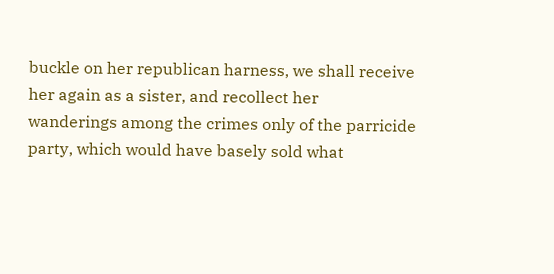buckle on her republican harness, we shall receive
her again as a sister, and recollect her
wanderings among the crimes only of the parricide
party, which would have basely sold what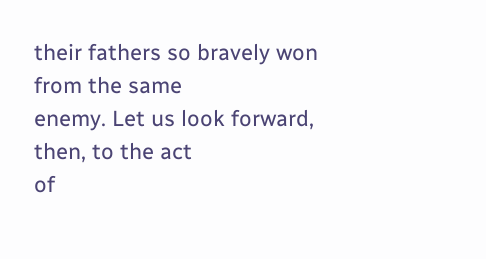their fathers so bravely won from the same
enemy. Let us look forward, then, to the act
of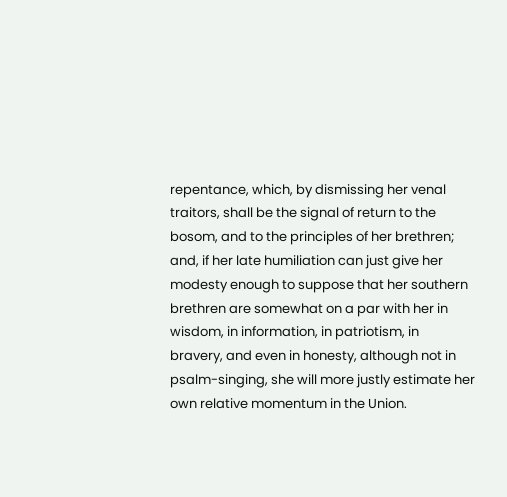repentance, which, by dismissing her venal
traitors, shall be the signal of return to the
bosom, and to the principles of her brethren;
and, if her late humiliation can just give her
modesty enough to suppose that her southern
brethren are somewhat on a par with her in
wisdom, in information, in patriotism, in
bravery, and even in honesty, although not in
psalm-singing, she will more justly estimate her
own relative momentum in the Union.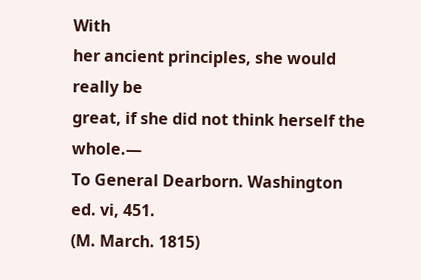With
her ancient principles, she would really be
great, if she did not think herself the whole.—
To General Dearborn. Washington ed. vi, 451.
(M. March. 1815)